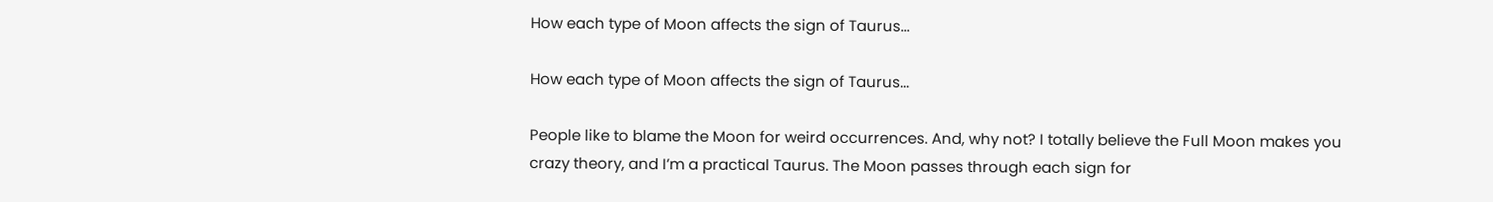How each type of Moon affects the sign of Taurus...

How each type of Moon affects the sign of Taurus...

People like to blame the Moon for weird occurrences. And, why not? I totally believe the Full Moon makes you crazy theory, and I’m a practical Taurus. The Moon passes through each sign for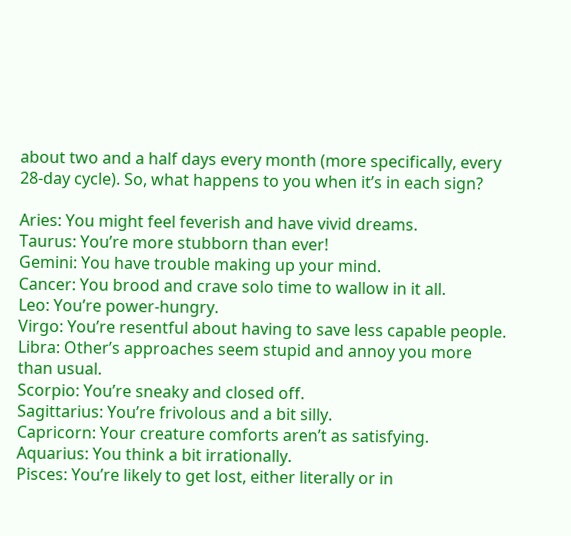about two and a half days every month (more specifically, every 28-day cycle). So, what happens to you when it’s in each sign?

Aries: You might feel feverish and have vivid dreams.
Taurus: You’re more stubborn than ever!
Gemini: You have trouble making up your mind.
Cancer: You brood and crave solo time to wallow in it all.
Leo: You’re power-hungry.
Virgo: You’re resentful about having to save less capable people.
Libra: Other’s approaches seem stupid and annoy you more than usual.
Scorpio: You’re sneaky and closed off.
Sagittarius: You’re frivolous and a bit silly.
Capricorn: Your creature comforts aren’t as satisfying.
Aquarius: You think a bit irrationally.
Pisces: You’re likely to get lost, either literally or in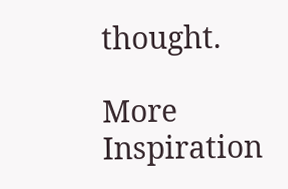thought.

More Inspiration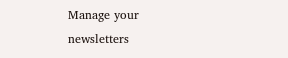Manage your newsletters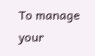To manage your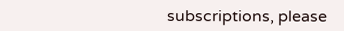subscriptions, please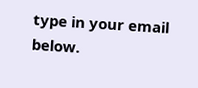type in your email below.